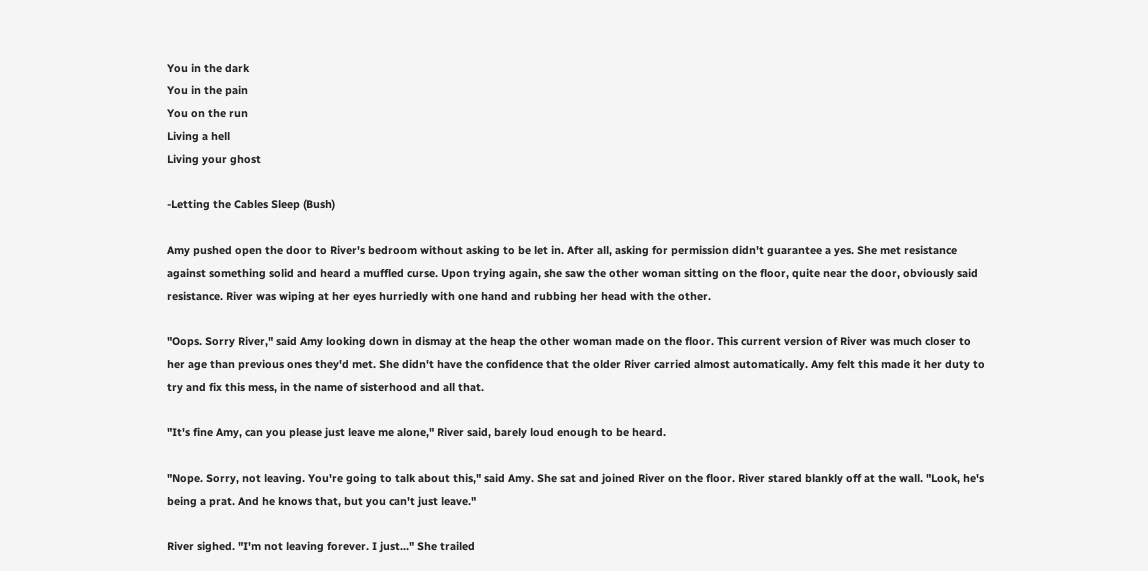You in the dark
You in the pain
You on the run
Living a hell
Living your ghost

-Letting the Cables Sleep (Bush)

Amy pushed open the door to River's bedroom without asking to be let in. After all, asking for permission didn't guarantee a yes. She met resistance against something solid and heard a muffled curse. Upon trying again, she saw the other woman sitting on the floor, quite near the door, obviously said resistance. River was wiping at her eyes hurriedly with one hand and rubbing her head with the other.

"Oops. Sorry River," said Amy looking down in dismay at the heap the other woman made on the floor. This current version of River was much closer to her age than previous ones they'd met. She didn't have the confidence that the older River carried almost automatically. Amy felt this made it her duty to try and fix this mess, in the name of sisterhood and all that.

"It's fine Amy, can you please just leave me alone," River said, barely loud enough to be heard.

"Nope. Sorry, not leaving. You're going to talk about this," said Amy. She sat and joined River on the floor. River stared blankly off at the wall. "Look, he's being a prat. And he knows that, but you can't just leave."

River sighed. "I'm not leaving forever. I just..." She trailed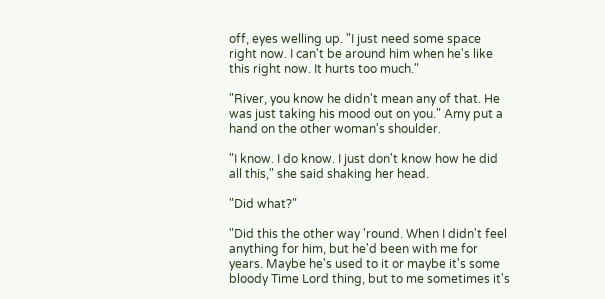off, eyes welling up. "I just need some space right now. I can't be around him when he's like this right now. It hurts too much."

"River, you know he didn't mean any of that. He was just taking his mood out on you." Amy put a hand on the other woman's shoulder.

"I know. I do know. I just don't know how he did all this," she said shaking her head.

"Did what?"

"Did this the other way 'round. When I didn't feel anything for him, but he'd been with me for years. Maybe he's used to it or maybe it's some bloody Time Lord thing, but to me sometimes it's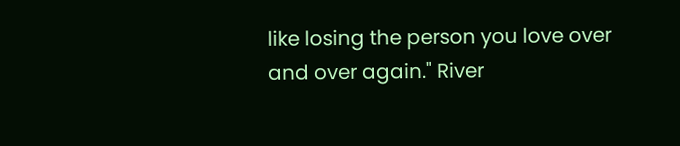like losing the person you love over and over again." River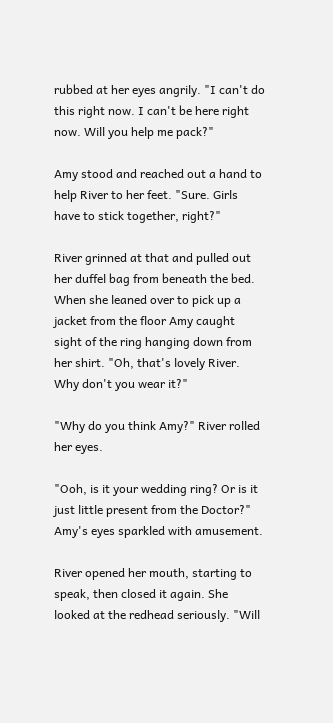rubbed at her eyes angrily. "I can't do this right now. I can't be here right now. Will you help me pack?"

Amy stood and reached out a hand to help River to her feet. "Sure. Girls have to stick together, right?"

River grinned at that and pulled out her duffel bag from beneath the bed. When she leaned over to pick up a jacket from the floor Amy caught sight of the ring hanging down from her shirt. "Oh, that's lovely River. Why don't you wear it?"

"Why do you think Amy?" River rolled her eyes.

"Ooh, is it your wedding ring? Or is it just little present from the Doctor?" Amy's eyes sparkled with amusement.

River opened her mouth, starting to speak, then closed it again. She looked at the redhead seriously. "Will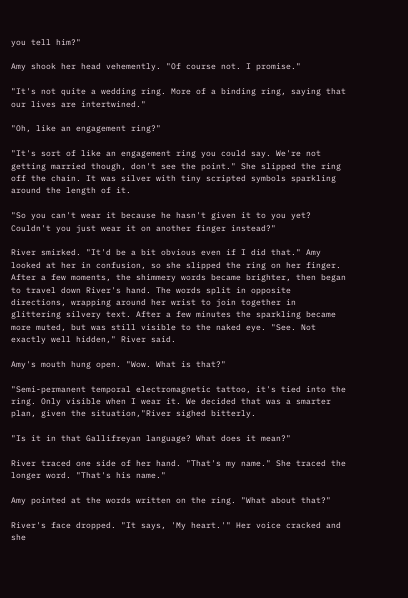you tell him?"

Amy shook her head vehemently. "Of course not. I promise."

"It's not quite a wedding ring. More of a binding ring, saying that our lives are intertwined."

"Oh, like an engagement ring?"

"It's sort of like an engagement ring you could say. We're not getting married though, don't see the point." She slipped the ring off the chain. It was silver with tiny scripted symbols sparkling around the length of it.

"So you can't wear it because he hasn't given it to you yet? Couldn't you just wear it on another finger instead?"

River smirked. "It'd be a bit obvious even if I did that." Amy looked at her in confusion, so she slipped the ring on her finger. After a few moments, the shimmery words became brighter, then began to travel down River's hand. The words split in opposite directions, wrapping around her wrist to join together in glittering silvery text. After a few minutes the sparkling became more muted, but was still visible to the naked eye. "See. Not exactly well hidden," River said.

Amy's mouth hung open. "Wow. What is that?"

"Semi-permanent temporal electromagnetic tattoo, it's tied into the ring. Only visible when I wear it. We decided that was a smarter plan, given the situation,"River sighed bitterly.

"Is it in that Gallifreyan language? What does it mean?"

River traced one side of her hand. "That's my name." She traced the longer word. "That's his name."

Amy pointed at the words written on the ring. "What about that?"

River's face dropped. "It says, 'My heart.'" Her voice cracked and she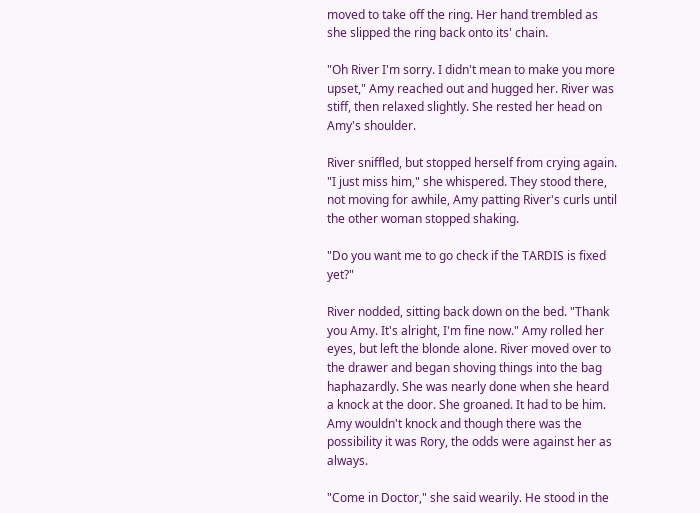moved to take off the ring. Her hand trembled as she slipped the ring back onto its' chain.

"Oh River I'm sorry. I didn't mean to make you more upset," Amy reached out and hugged her. River was stiff, then relaxed slightly. She rested her head on Amy's shoulder.

River sniffled, but stopped herself from crying again. "I just miss him," she whispered. They stood there, not moving for awhile, Amy patting River's curls until the other woman stopped shaking.

"Do you want me to go check if the TARDIS is fixed yet?"

River nodded, sitting back down on the bed. "Thank you Amy. It's alright, I'm fine now." Amy rolled her eyes, but left the blonde alone. River moved over to the drawer and began shoving things into the bag haphazardly. She was nearly done when she heard a knock at the door. She groaned. It had to be him. Amy wouldn't knock and though there was the possibility it was Rory, the odds were against her as always.

"Come in Doctor," she said wearily. He stood in the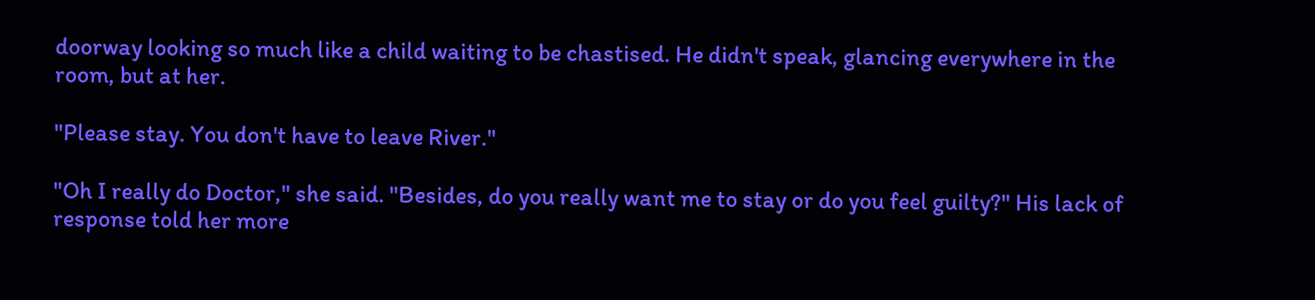doorway looking so much like a child waiting to be chastised. He didn't speak, glancing everywhere in the room, but at her.

"Please stay. You don't have to leave River."

"Oh I really do Doctor," she said. "Besides, do you really want me to stay or do you feel guilty?" His lack of response told her more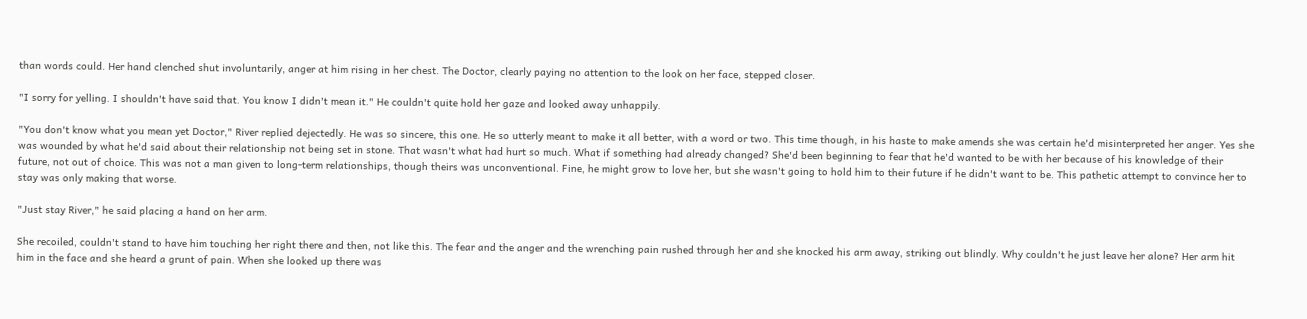than words could. Her hand clenched shut involuntarily, anger at him rising in her chest. The Doctor, clearly paying no attention to the look on her face, stepped closer.

"I sorry for yelling. I shouldn't have said that. You know I didn't mean it." He couldn't quite hold her gaze and looked away unhappily.

"You don't know what you mean yet Doctor," River replied dejectedly. He was so sincere, this one. He so utterly meant to make it all better, with a word or two. This time though, in his haste to make amends she was certain he'd misinterpreted her anger. Yes she was wounded by what he'd said about their relationship not being set in stone. That wasn't what had hurt so much. What if something had already changed? She'd been beginning to fear that he'd wanted to be with her because of his knowledge of their future, not out of choice. This was not a man given to long-term relationships, though theirs was unconventional. Fine, he might grow to love her, but she wasn't going to hold him to their future if he didn't want to be. This pathetic attempt to convince her to stay was only making that worse.

"Just stay River," he said placing a hand on her arm.

She recoiled, couldn't stand to have him touching her right there and then, not like this. The fear and the anger and the wrenching pain rushed through her and she knocked his arm away, striking out blindly. Why couldn't he just leave her alone? Her arm hit him in the face and she heard a grunt of pain. When she looked up there was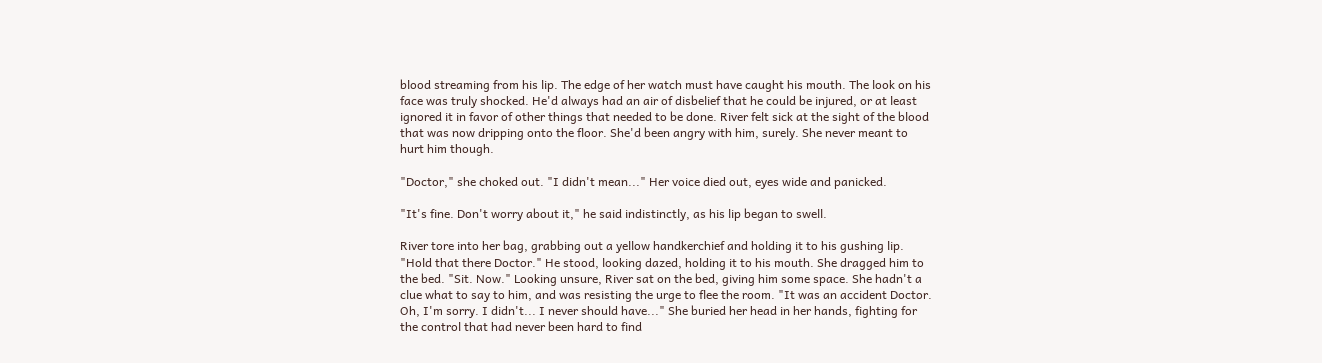blood streaming from his lip. The edge of her watch must have caught his mouth. The look on his face was truly shocked. He'd always had an air of disbelief that he could be injured, or at least ignored it in favor of other things that needed to be done. River felt sick at the sight of the blood that was now dripping onto the floor. She'd been angry with him, surely. She never meant to hurt him though.

"Doctor," she choked out. "I didn't mean..." Her voice died out, eyes wide and panicked.

"It's fine. Don't worry about it," he said indistinctly, as his lip began to swell.

River tore into her bag, grabbing out a yellow handkerchief and holding it to his gushing lip. "Hold that there Doctor." He stood, looking dazed, holding it to his mouth. She dragged him to the bed. "Sit. Now." Looking unsure, River sat on the bed, giving him some space. She hadn't a clue what to say to him, and was resisting the urge to flee the room. "It was an accident Doctor. Oh, I'm sorry. I didn't... I never should have..." She buried her head in her hands, fighting for the control that had never been hard to find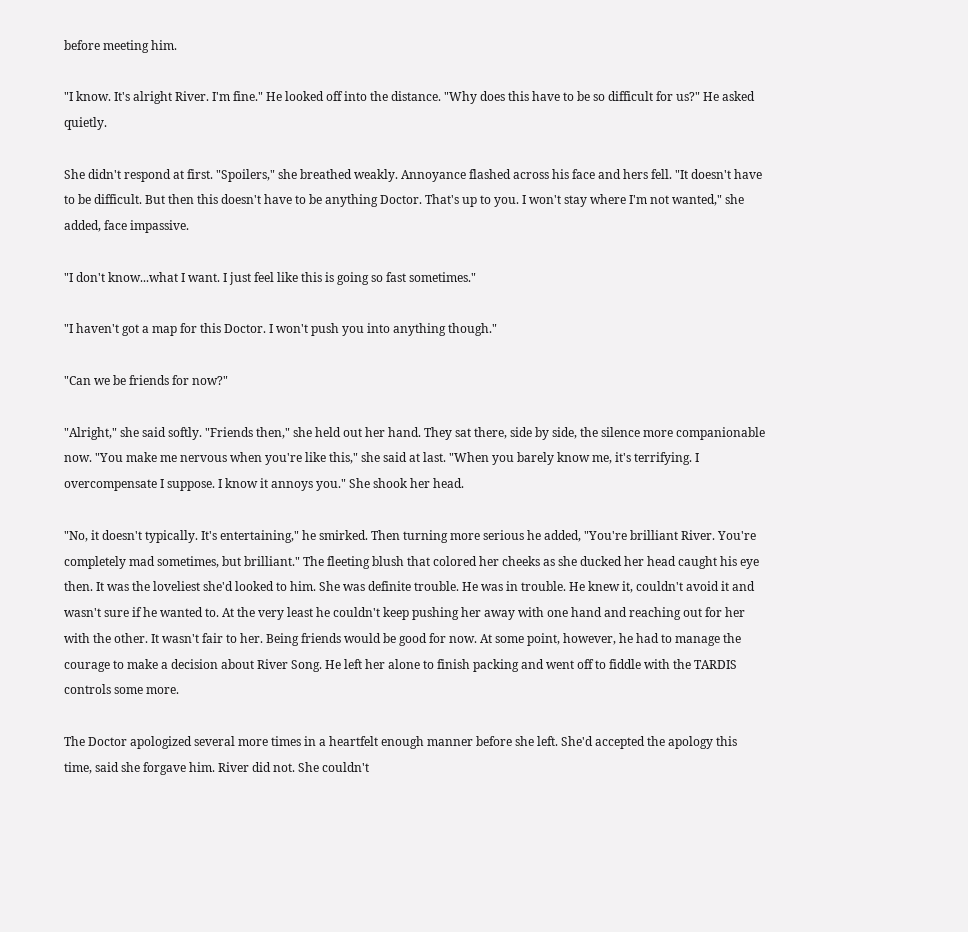before meeting him.

"I know. It's alright River. I'm fine." He looked off into the distance. "Why does this have to be so difficult for us?" He asked quietly.

She didn't respond at first. "Spoilers," she breathed weakly. Annoyance flashed across his face and hers fell. "It doesn't have to be difficult. But then this doesn't have to be anything Doctor. That's up to you. I won't stay where I'm not wanted," she added, face impassive.

"I don't know...what I want. I just feel like this is going so fast sometimes."

"I haven't got a map for this Doctor. I won't push you into anything though."

"Can we be friends for now?"

"Alright," she said softly. "Friends then," she held out her hand. They sat there, side by side, the silence more companionable now. "You make me nervous when you're like this," she said at last. "When you barely know me, it's terrifying. I overcompensate I suppose. I know it annoys you." She shook her head.

"No, it doesn't typically. It's entertaining," he smirked. Then turning more serious he added, "You're brilliant River. You're completely mad sometimes, but brilliant." The fleeting blush that colored her cheeks as she ducked her head caught his eye then. It was the loveliest she'd looked to him. She was definite trouble. He was in trouble. He knew it, couldn't avoid it and wasn't sure if he wanted to. At the very least he couldn't keep pushing her away with one hand and reaching out for her with the other. It wasn't fair to her. Being friends would be good for now. At some point, however, he had to manage the courage to make a decision about River Song. He left her alone to finish packing and went off to fiddle with the TARDIS controls some more.

The Doctor apologized several more times in a heartfelt enough manner before she left. She'd accepted the apology this time, said she forgave him. River did not. She couldn't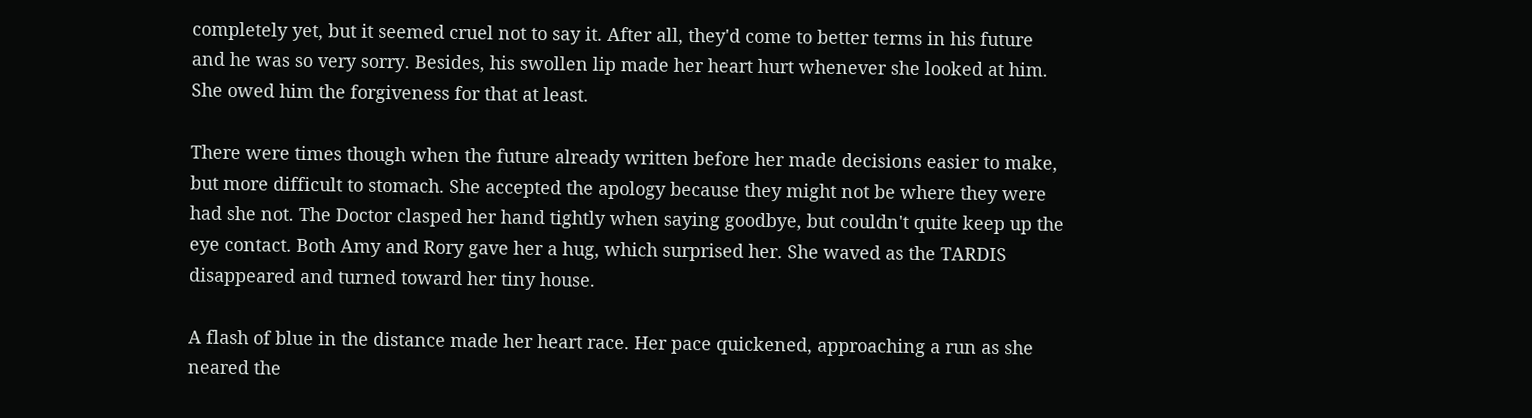completely yet, but it seemed cruel not to say it. After all, they'd come to better terms in his future and he was so very sorry. Besides, his swollen lip made her heart hurt whenever she looked at him. She owed him the forgiveness for that at least.

There were times though when the future already written before her made decisions easier to make, but more difficult to stomach. She accepted the apology because they might not be where they were had she not. The Doctor clasped her hand tightly when saying goodbye, but couldn't quite keep up the eye contact. Both Amy and Rory gave her a hug, which surprised her. She waved as the TARDIS disappeared and turned toward her tiny house.

A flash of blue in the distance made her heart race. Her pace quickened, approaching a run as she neared the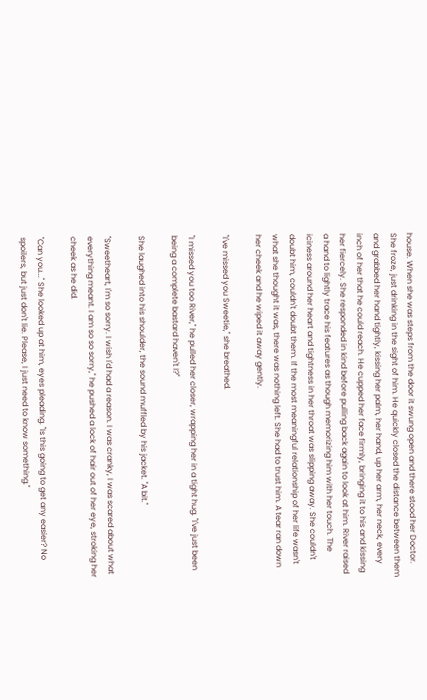house. When she was steps from the door it swung open and there stood her Doctor. She froze, just drinking in the sight of him. He quickly closed the distance between them and grabbed her hand tightly, kissing her palm, her hand, up her arm, her neck, every inch of her that he could reach. He cupped her face firmly, bringing it to his and kissing her fiercely. She responded in kind before pulling back again to look at him. River raised a hand to lightly trace his features as though memorizing him with her touch. The iciness around her heart and tightness in her throat was slipping away. She couldn't doubt him, couldn't doubt them. If the most meaningful relationship of her life wasn't what she thought it was, there was nothing left. She had to trust him. A tear ran down her cheek and he wiped it away gently.

"I've missed you Sweetie," she breathed.

"I missed you too River," he pulled her closer, wrapping her in a tight hug. "I've just been being a complete bastard haven't I?"

She laughed into his shoulder, the sound muffled by his jacket. "A bit."

"Sweetheart, I'm so sorry. I wish I'd had a reason. I was cranky, I was scared about what everything meant. I am so so sorry," he pushed a lock of hair out of her eye, stroking her cheek as he did.

"Can you..." She looked up at him, eyes pleading. "Is this going to get any easier? No spoilers, but just don't lie. Please, I just need to know something."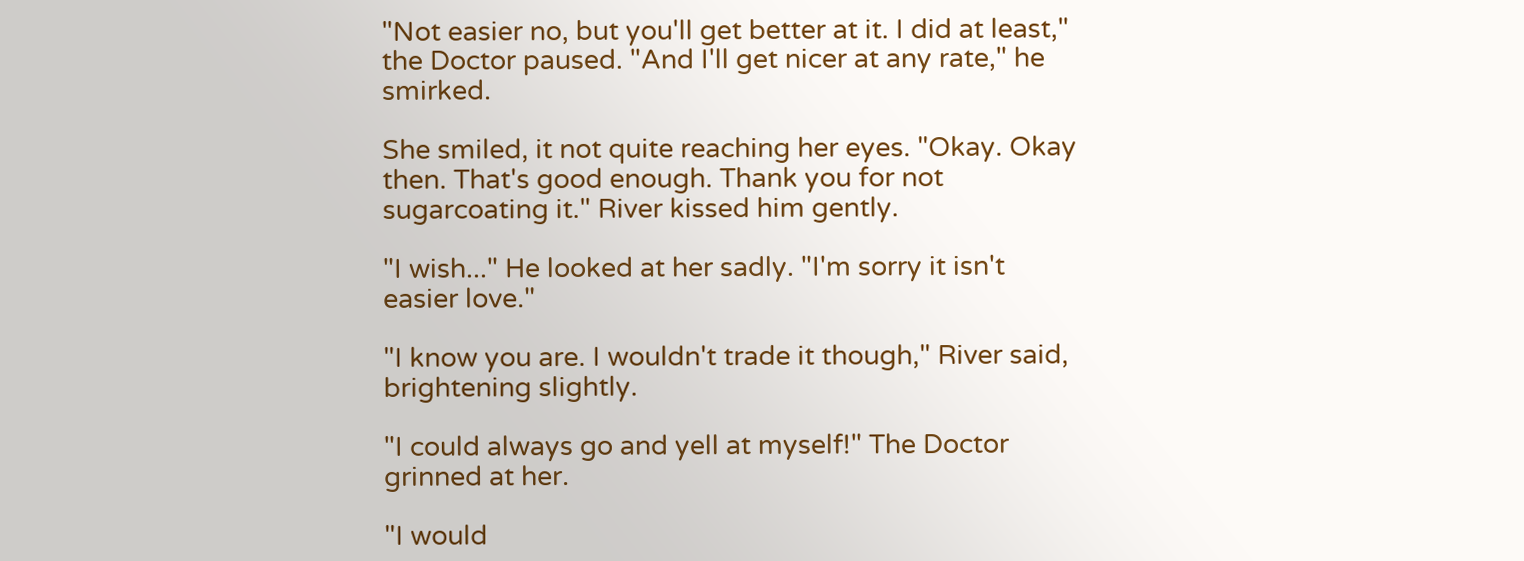"Not easier no, but you'll get better at it. I did at least," the Doctor paused. "And I'll get nicer at any rate," he smirked.

She smiled, it not quite reaching her eyes. "Okay. Okay then. That's good enough. Thank you for not sugarcoating it." River kissed him gently.

"I wish..." He looked at her sadly. "I'm sorry it isn't easier love."

"I know you are. I wouldn't trade it though," River said, brightening slightly.

"I could always go and yell at myself!" The Doctor grinned at her.

"I would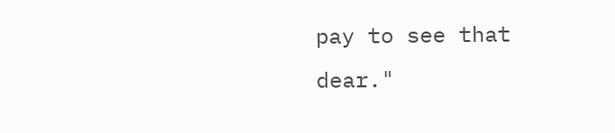pay to see that dear."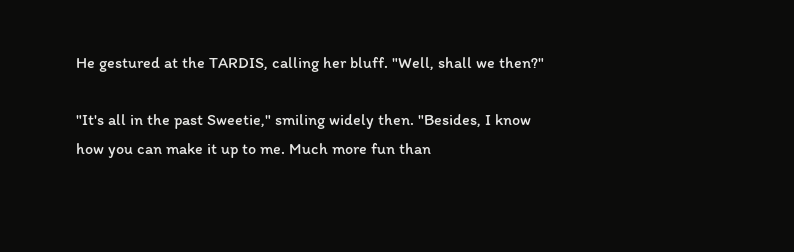He gestured at the TARDIS, calling her bluff. "Well, shall we then?"

"It's all in the past Sweetie," smiling widely then. "Besides, I know how you can make it up to me. Much more fun than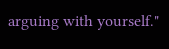arguing with yourself."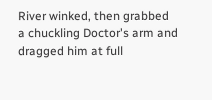River winked, then grabbed a chuckling Doctor's arm and dragged him at full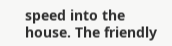speed into the house. The friendly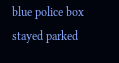blue police box stayed parked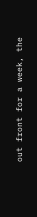out front for a week, the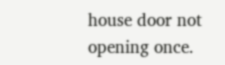house door not opening once.